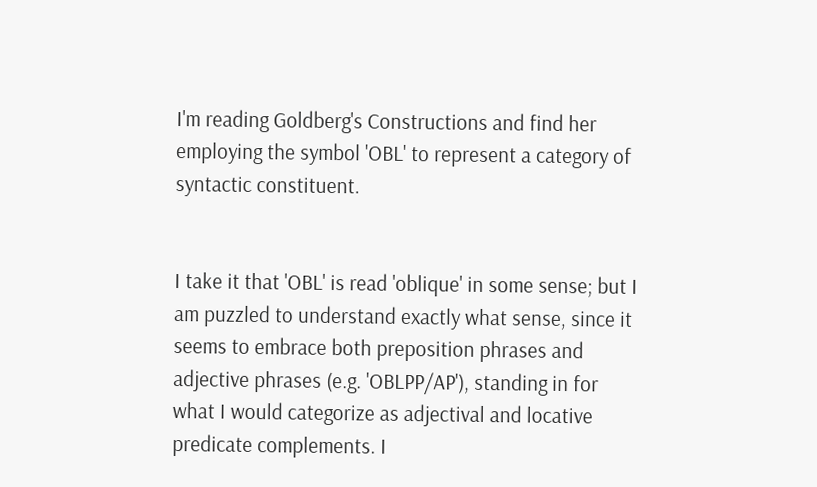I'm reading Goldberg's Constructions and find her employing the symbol 'OBL' to represent a category of syntactic constituent.


I take it that 'OBL' is read 'oblique' in some sense; but I am puzzled to understand exactly what sense, since it seems to embrace both preposition phrases and adjective phrases (e.g. 'OBLPP/AP'), standing in for what I would categorize as adjectival and locative predicate complements. I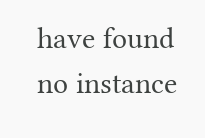have found no instance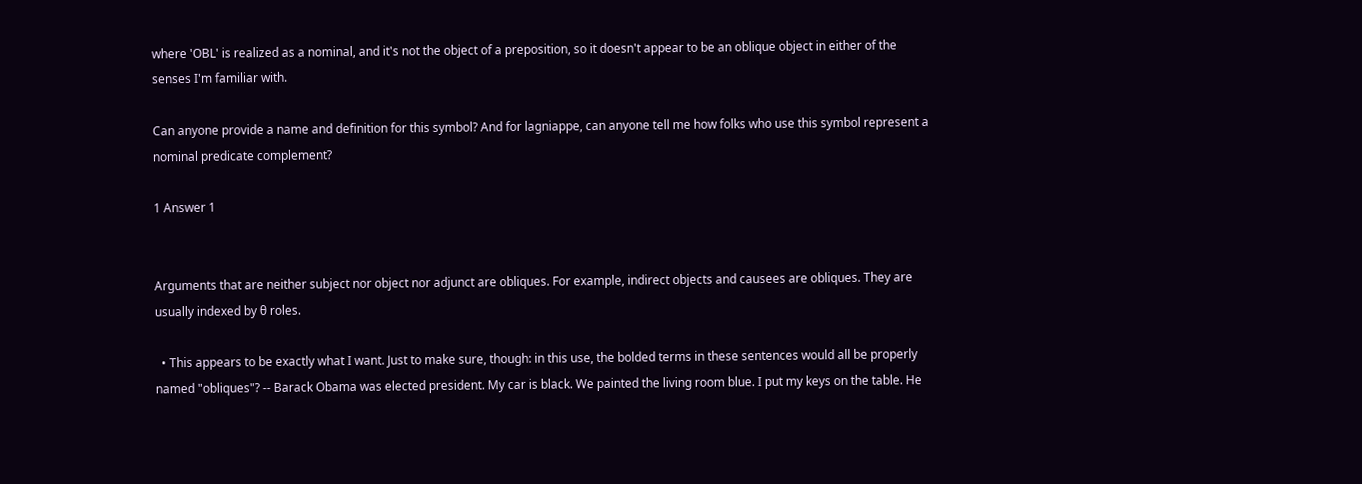where 'OBL' is realized as a nominal, and it's not the object of a preposition, so it doesn't appear to be an oblique object in either of the senses I'm familiar with.

Can anyone provide a name and definition for this symbol? And for lagniappe, can anyone tell me how folks who use this symbol represent a nominal predicate complement?

1 Answer 1


Arguments that are neither subject nor object nor adjunct are obliques. For example, indirect objects and causees are obliques. They are usually indexed by θ roles.

  • This appears to be exactly what I want. Just to make sure, though: in this use, the bolded terms in these sentences would all be properly named "obliques"? -- Barack Obama was elected president. My car is black. We painted the living room blue. I put my keys on the table. He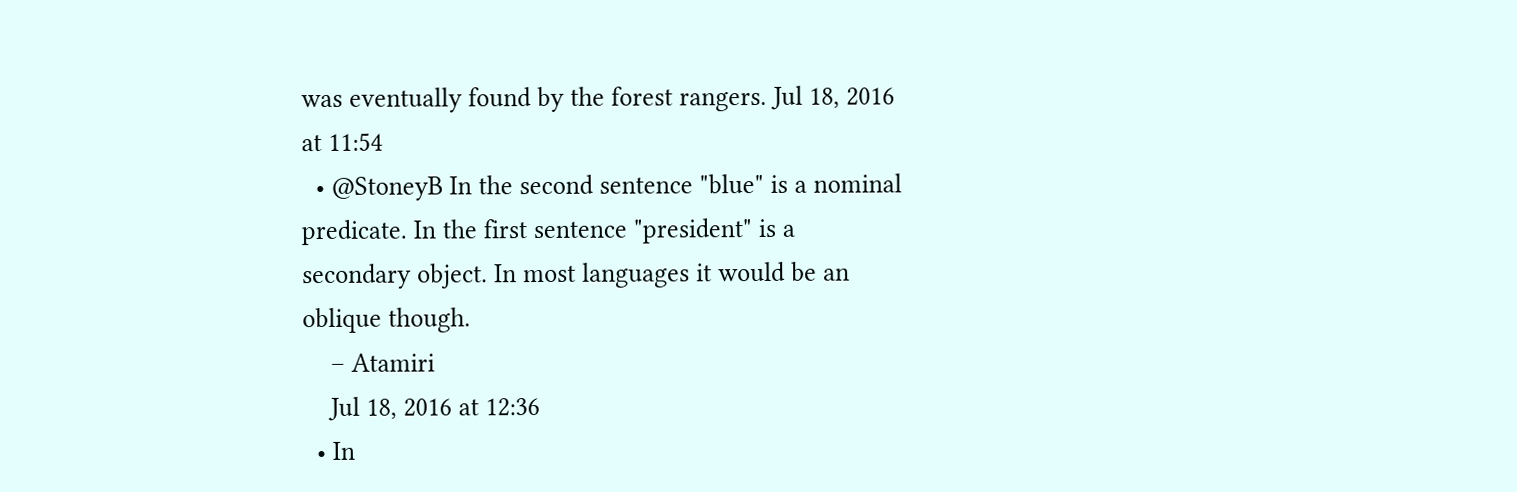was eventually found by the forest rangers. Jul 18, 2016 at 11:54
  • @StoneyB In the second sentence "blue" is a nominal predicate. In the first sentence "president" is a secondary object. In most languages it would be an oblique though.
    – Atamiri
    Jul 18, 2016 at 12:36
  • In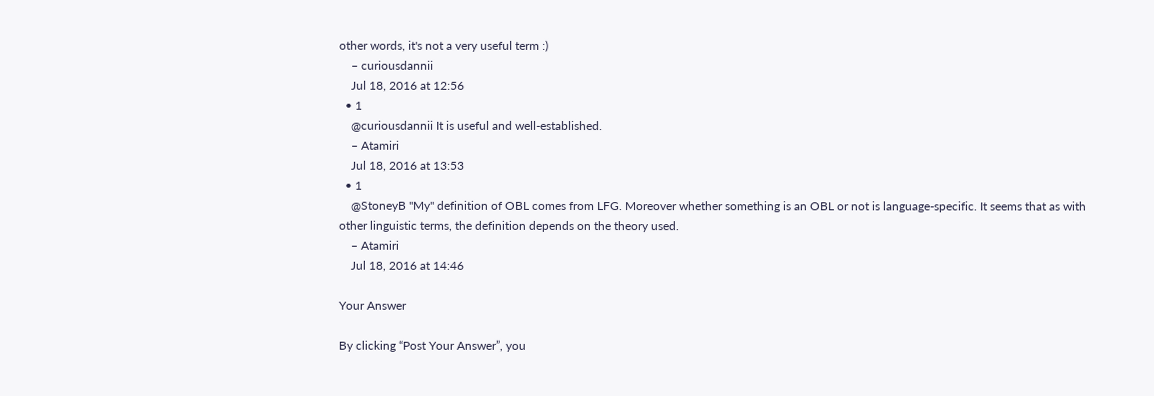other words, it's not a very useful term :)
    – curiousdannii
    Jul 18, 2016 at 12:56
  • 1
    @curiousdannii It is useful and well-established.
    – Atamiri
    Jul 18, 2016 at 13:53
  • 1
    @StoneyB "My" definition of OBL comes from LFG. Moreover whether something is an OBL or not is language-specific. It seems that as with other linguistic terms, the definition depends on the theory used.
    – Atamiri
    Jul 18, 2016 at 14:46

Your Answer

By clicking “Post Your Answer”, you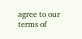agree to our terms of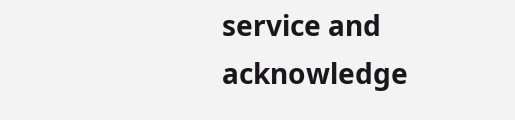service and acknowledge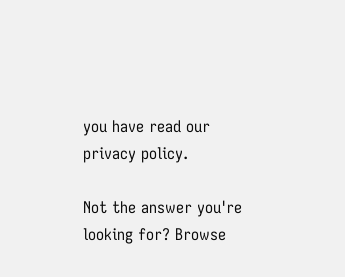you have read our privacy policy.

Not the answer you're looking for? Browse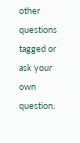other questions tagged or ask your own question.